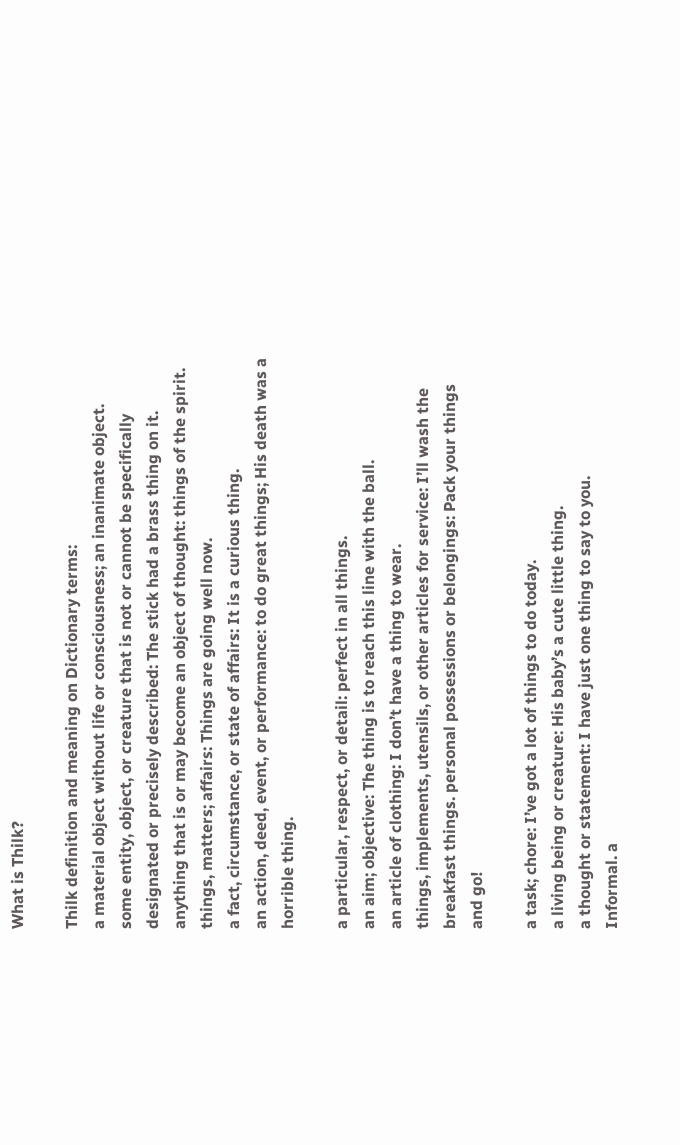What is Thilk?

Thilk definition and meaning on Dictionary terms:
a material object without life or consciousness; an inanimate object.
some entity, object, or creature that is not or cannot be specifically designated or precisely described: The stick had a brass thing on it.
anything that is or may become an object of thought: things of the spirit.
things, matters; affairs: Things are going well now.
a fact, circumstance, or state of affairs: It is a curious thing.
an action, deed, event, or performance: to do great things; His death was a horrible thing.

a particular, respect, or detail: perfect in all things.
an aim; objective: The thing is to reach this line with the ball.
an article of clothing: I don’t have a thing to wear.
things, implements, utensils, or other articles for service: I’ll wash the breakfast things. personal possessions or belongings: Pack your things and go!

a task; chore: I’ve got a lot of things to do today.
a living being or creature: His baby’s a cute little thing.
a thought or statement: I have just one thing to say to you.
Informal. a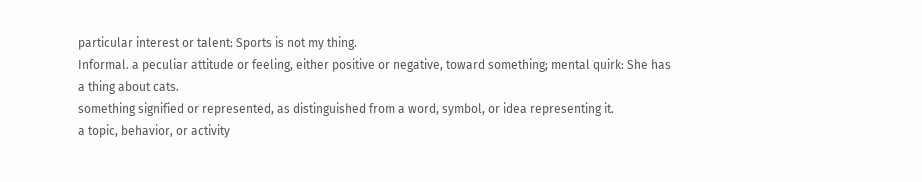particular interest or talent: Sports is not my thing.
Informal. a peculiar attitude or feeling, either positive or negative, toward something; mental quirk: She has a thing about cats.
something signified or represented, as distinguished from a word, symbol, or idea representing it.
a topic, behavior, or activity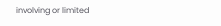involving or limited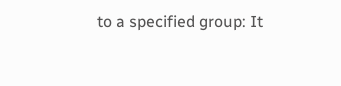to a specified group: It